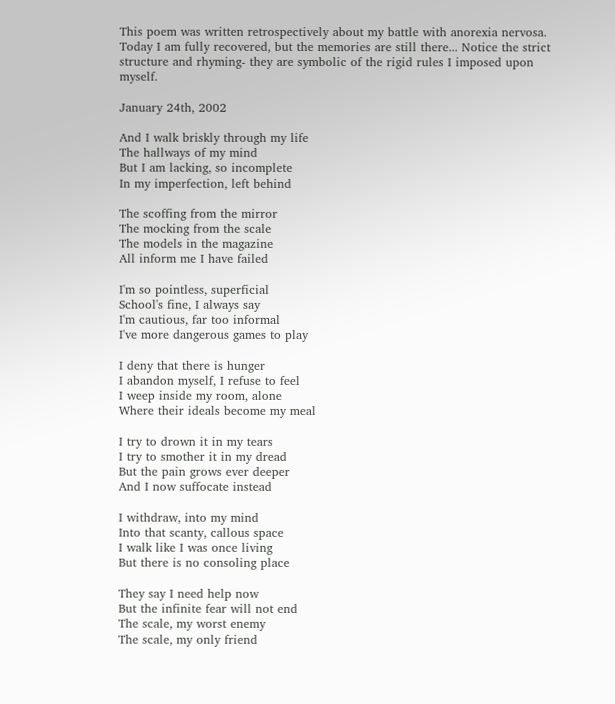This poem was written retrospectively about my battle with anorexia nervosa. Today I am fully recovered, but the memories are still there... Notice the strict structure and rhyming- they are symbolic of the rigid rules I imposed upon myself.

January 24th, 2002

And I walk briskly through my life
The hallways of my mind
But I am lacking, so incomplete
In my imperfection, left behind

The scoffing from the mirror
The mocking from the scale
The models in the magazine
All inform me I have failed

I'm so pointless, superficial
School's fine, I always say
I'm cautious, far too informal
I've more dangerous games to play

I deny that there is hunger
I abandon myself, I refuse to feel
I weep inside my room, alone
Where their ideals become my meal

I try to drown it in my tears
I try to smother it in my dread
But the pain grows ever deeper
And I now suffocate instead

I withdraw, into my mind
Into that scanty, callous space
I walk like I was once living
But there is no consoling place

They say I need help now
But the infinite fear will not end
The scale, my worst enemy
The scale, my only friend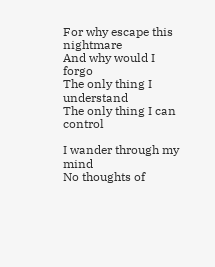For why escape this nightmare
And why would I forgo
The only thing I understand
The only thing I can control

I wander through my mind
No thoughts of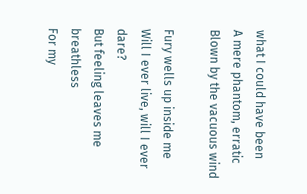what I could have been
A mere phantom, erratic
Blown by the vacuous wind

Fury wells up inside me
Will I ever live, will I ever dare?
But feeling leaves me breathless
For my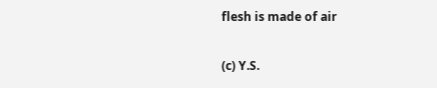flesh is made of air

(c) Y.S.